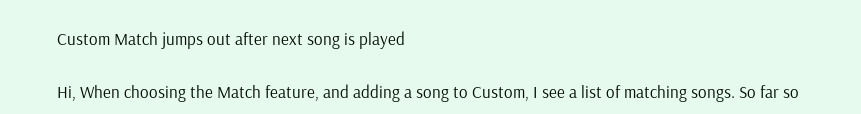Custom Match jumps out after next song is played

Hi, When choosing the Match feature, and adding a song to Custom, I see a list of matching songs. So far so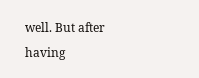well. But after having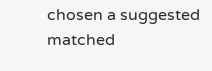chosen a suggested matched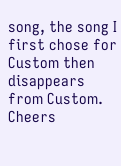song, the song I first chose for Custom then disappears from Custom. Cheers